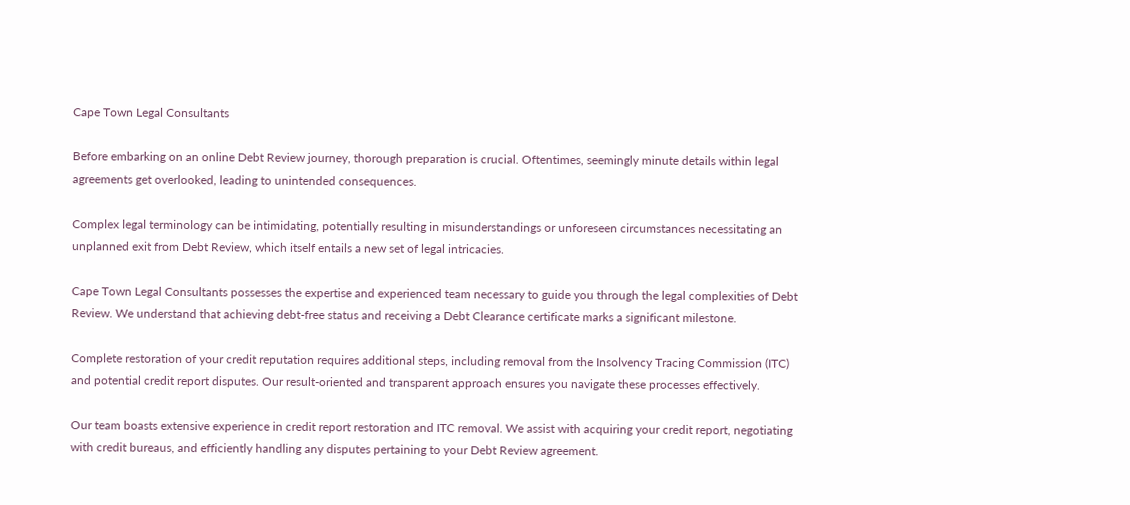Cape Town Legal Consultants

Before embarking on an online Debt Review journey, thorough preparation is crucial. Oftentimes, seemingly minute details within legal agreements get overlooked, leading to unintended consequences.

Complex legal terminology can be intimidating, potentially resulting in misunderstandings or unforeseen circumstances necessitating an unplanned exit from Debt Review, which itself entails a new set of legal intricacies.

Cape Town Legal Consultants possesses the expertise and experienced team necessary to guide you through the legal complexities of Debt Review. We understand that achieving debt-free status and receiving a Debt Clearance certificate marks a significant milestone.

Complete restoration of your credit reputation requires additional steps, including removal from the Insolvency Tracing Commission (ITC) and potential credit report disputes. Our result-oriented and transparent approach ensures you navigate these processes effectively.

Our team boasts extensive experience in credit report restoration and ITC removal. We assist with acquiring your credit report, negotiating with credit bureaus, and efficiently handling any disputes pertaining to your Debt Review agreement.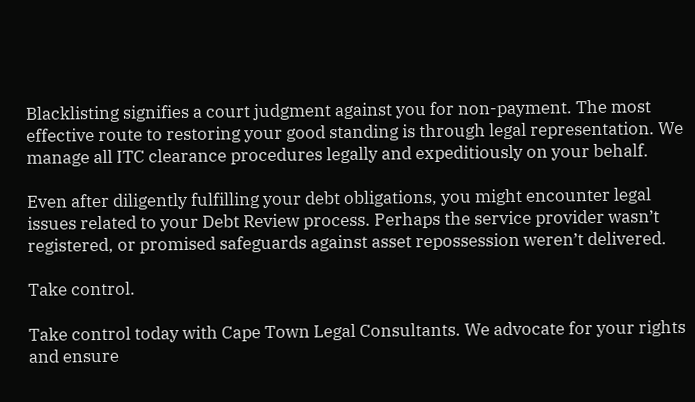Blacklisting signifies a court judgment against you for non-payment. The most effective route to restoring your good standing is through legal representation. We manage all ITC clearance procedures legally and expeditiously on your behalf.

Even after diligently fulfilling your debt obligations, you might encounter legal issues related to your Debt Review process. Perhaps the service provider wasn’t registered, or promised safeguards against asset repossession weren’t delivered.

Take control.

Take control today with Cape Town Legal Consultants. We advocate for your rights and ensure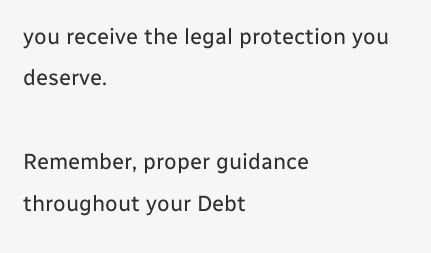you receive the legal protection you deserve.

Remember, proper guidance throughout your Debt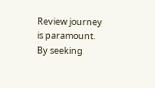Review journey is paramount. By seeking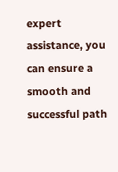expert assistance, you can ensure a smooth and successful path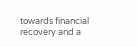towards financial recovery and a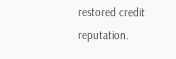restored credit reputation.